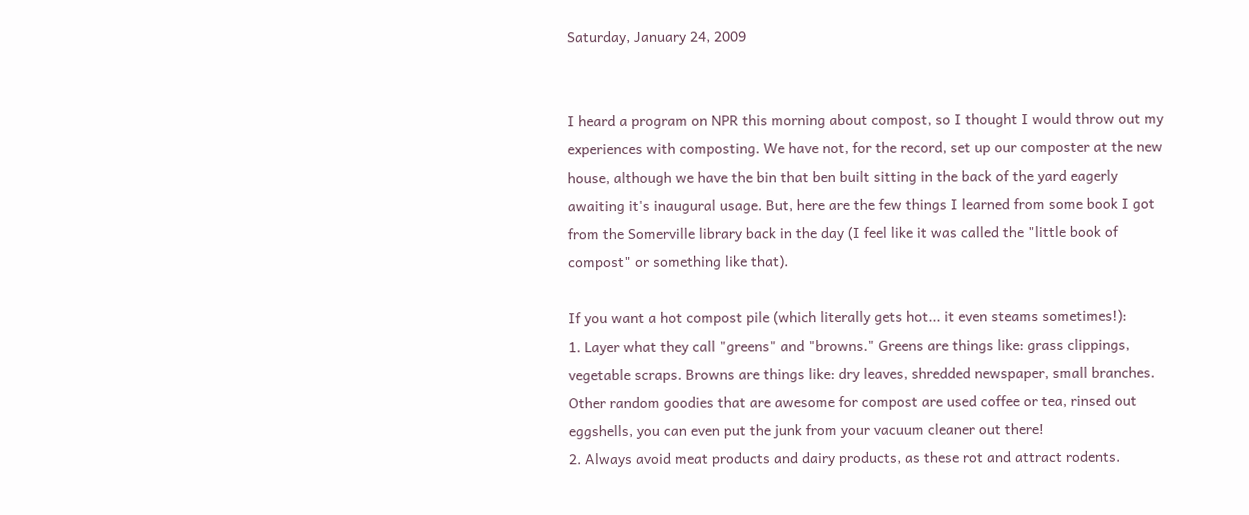Saturday, January 24, 2009


I heard a program on NPR this morning about compost, so I thought I would throw out my experiences with composting. We have not, for the record, set up our composter at the new house, although we have the bin that ben built sitting in the back of the yard eagerly awaiting it's inaugural usage. But, here are the few things I learned from some book I got from the Somerville library back in the day (I feel like it was called the "little book of compost" or something like that).

If you want a hot compost pile (which literally gets hot... it even steams sometimes!):
1. Layer what they call "greens" and "browns." Greens are things like: grass clippings, vegetable scraps. Browns are things like: dry leaves, shredded newspaper, small branches. Other random goodies that are awesome for compost are used coffee or tea, rinsed out eggshells, you can even put the junk from your vacuum cleaner out there!
2. Always avoid meat products and dairy products, as these rot and attract rodents.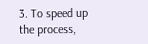3. To speed up the process,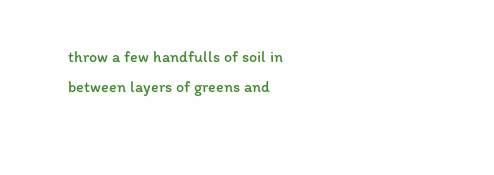throw a few handfulls of soil in between layers of greens and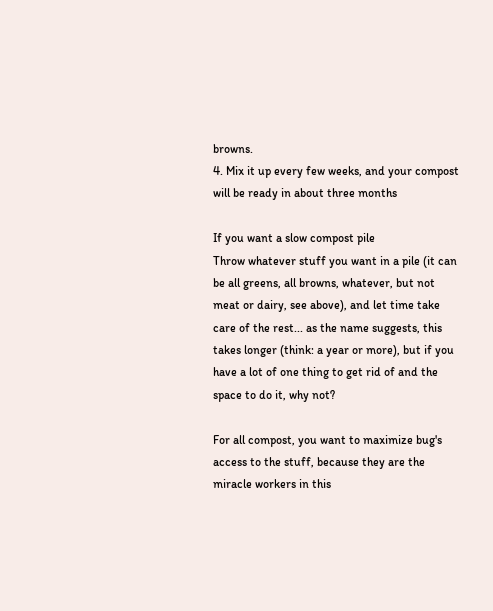browns.
4. Mix it up every few weeks, and your compost will be ready in about three months

If you want a slow compost pile
Throw whatever stuff you want in a pile (it can be all greens, all browns, whatever, but not meat or dairy, see above), and let time take care of the rest... as the name suggests, this takes longer (think: a year or more), but if you have a lot of one thing to get rid of and the space to do it, why not?

For all compost, you want to maximize bug's access to the stuff, because they are the miracle workers in this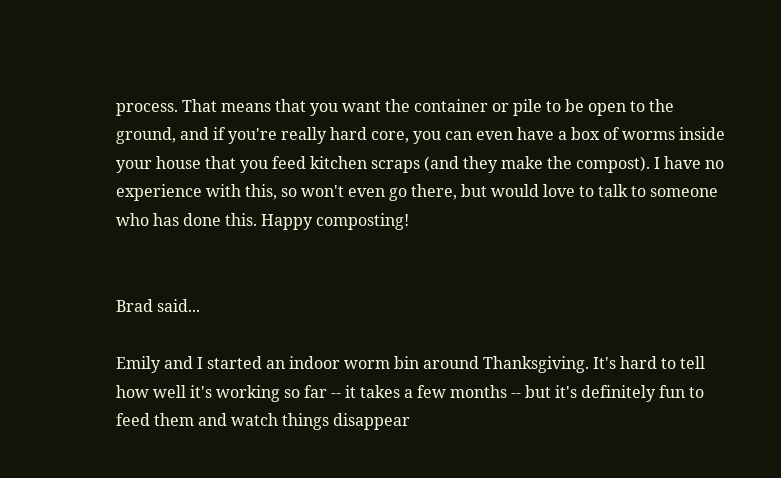process. That means that you want the container or pile to be open to the ground, and if you're really hard core, you can even have a box of worms inside your house that you feed kitchen scraps (and they make the compost). I have no experience with this, so won't even go there, but would love to talk to someone who has done this. Happy composting!


Brad said...

Emily and I started an indoor worm bin around Thanksgiving. It's hard to tell how well it's working so far -- it takes a few months -- but it's definitely fun to feed them and watch things disappear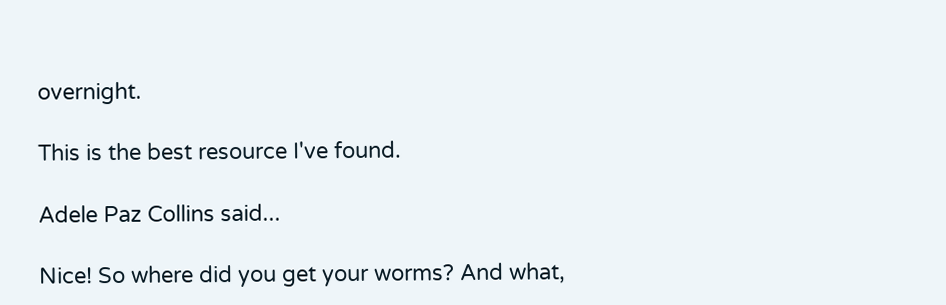overnight.

This is the best resource I've found.

Adele Paz Collins said...

Nice! So where did you get your worms? And what,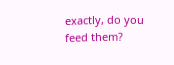exactly, do you feed them?